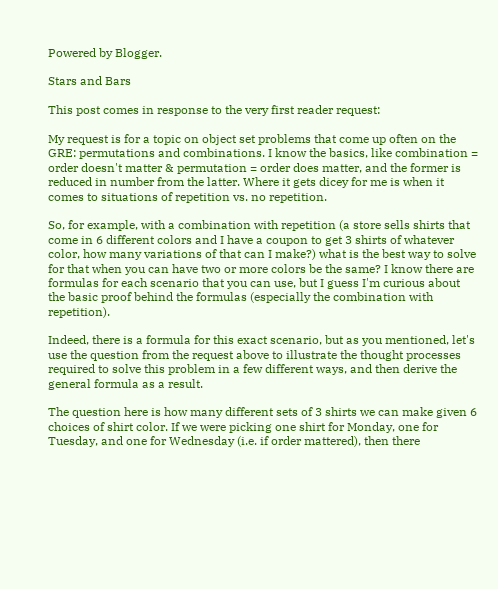Powered by Blogger.

Stars and Bars

This post comes in response to the very first reader request:

My request is for a topic on object set problems that come up often on the GRE: permutations and combinations. I know the basics, like combination = order doesn't matter & permutation = order does matter, and the former is reduced in number from the latter. Where it gets dicey for me is when it comes to situations of repetition vs. no repetition.

So, for example, with a combination with repetition (a store sells shirts that come in 6 different colors and I have a coupon to get 3 shirts of whatever color, how many variations of that can I make?) what is the best way to solve for that when you can have two or more colors be the same? I know there are formulas for each scenario that you can use, but I guess I'm curious about the basic proof behind the formulas (especially the combination with repetition).

Indeed, there is a formula for this exact scenario, but as you mentioned, let's use the question from the request above to illustrate the thought processes required to solve this problem in a few different ways, and then derive the general formula as a result.

The question here is how many different sets of 3 shirts we can make given 6 choices of shirt color. If we were picking one shirt for Monday, one for Tuesday, and one for Wednesday (i.e. if order mattered), then there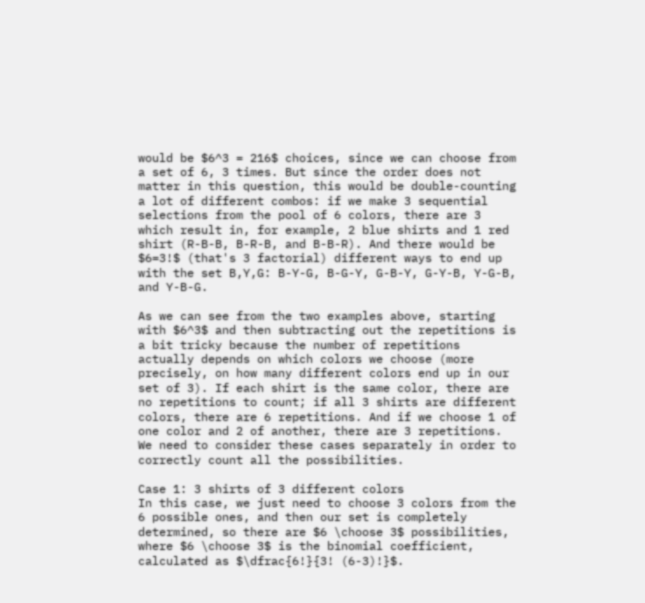would be $6^3 = 216$ choices, since we can choose from a set of 6, 3 times. But since the order does not matter in this question, this would be double-counting a lot of different combos: if we make 3 sequential selections from the pool of 6 colors, there are 3 which result in, for example, 2 blue shirts and 1 red shirt (R-B-B, B-R-B, and B-B-R). And there would be $6=3!$ (that's 3 factorial) different ways to end up with the set B,Y,G: B-Y-G, B-G-Y, G-B-Y, G-Y-B, Y-G-B, and Y-B-G.

As we can see from the two examples above, starting with $6^3$ and then subtracting out the repetitions is a bit tricky because the number of repetitions actually depends on which colors we choose (more precisely, on how many different colors end up in our set of 3). If each shirt is the same color, there are no repetitions to count; if all 3 shirts are different colors, there are 6 repetitions. And if we choose 1 of one color and 2 of another, there are 3 repetitions. We need to consider these cases separately in order to correctly count all the possibilities.

Case 1: 3 shirts of 3 different colors
In this case, we just need to choose 3 colors from the 6 possible ones, and then our set is completely determined, so there are $6 \choose 3$ possibilities, where $6 \choose 3$ is the binomial coefficient, calculated as $\dfrac{6!}{3! (6-3)!}$.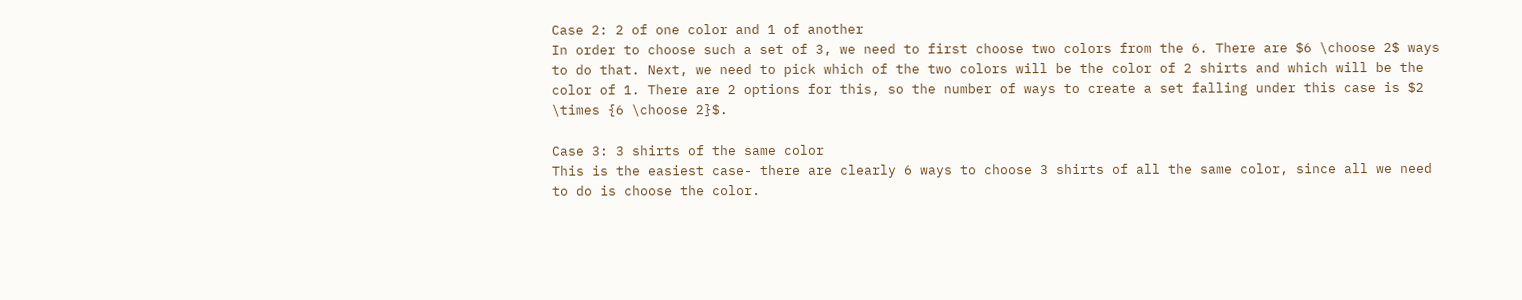Case 2: 2 of one color and 1 of another
In order to choose such a set of 3, we need to first choose two colors from the 6. There are $6 \choose 2$ ways to do that. Next, we need to pick which of the two colors will be the color of 2 shirts and which will be the color of 1. There are 2 options for this, so the number of ways to create a set falling under this case is $2 \times {6 \choose 2}$.

Case 3: 3 shirts of the same color
This is the easiest case- there are clearly 6 ways to choose 3 shirts of all the same color, since all we need to do is choose the color.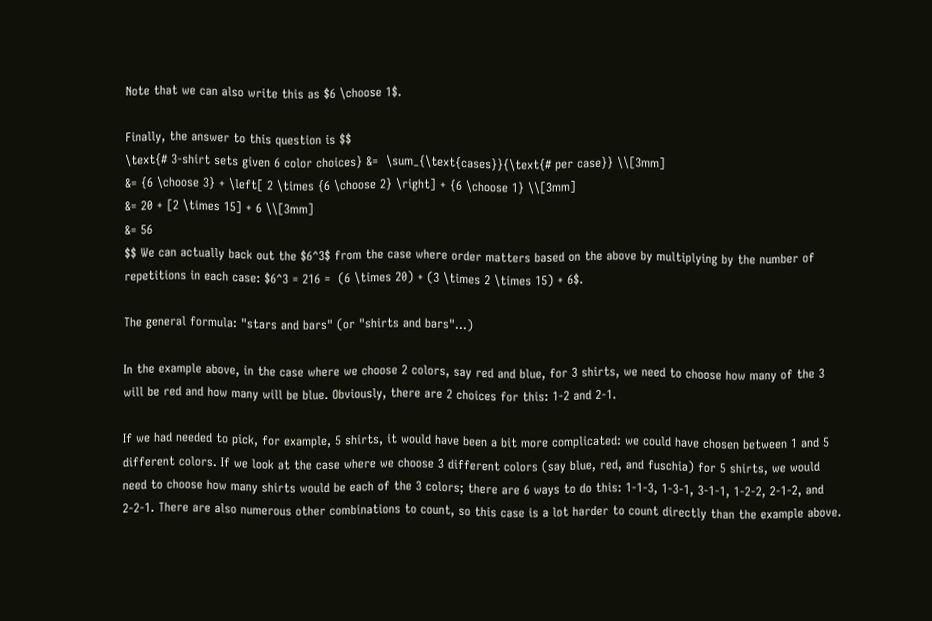Note that we can also write this as $6 \choose 1$.

Finally, the answer to this question is $$
\text{# 3-shirt sets given 6 color choices} &=  \sum_{\text{cases}}{\text{# per case}} \\[3mm]
&= {6 \choose 3} + \left[ 2 \times {6 \choose 2} \right] + {6 \choose 1} \\[3mm]
&= 20 + [2 \times 15] + 6 \\[3mm]
&= 56
$$ We can actually back out the $6^3$ from the case where order matters based on the above by multiplying by the number of repetitions in each case: $6^3 = 216 =  (6 \times 20) + (3 \times 2 \times 15) + 6$.

The general formula: "stars and bars" (or "shirts and bars"...)

In the example above, in the case where we choose 2 colors, say red and blue, for 3 shirts, we need to choose how many of the 3 will be red and how many will be blue. Obviously, there are 2 choices for this: 1-2 and 2-1.

If we had needed to pick, for example, 5 shirts, it would have been a bit more complicated: we could have chosen between 1 and 5 different colors. If we look at the case where we choose 3 different colors (say blue, red, and fuschia) for 5 shirts, we would need to choose how many shirts would be each of the 3 colors; there are 6 ways to do this: 1-1-3, 1-3-1, 3-1-1, 1-2-2, 2-1-2, and 2-2-1. There are also numerous other combinations to count, so this case is a lot harder to count directly than the example above.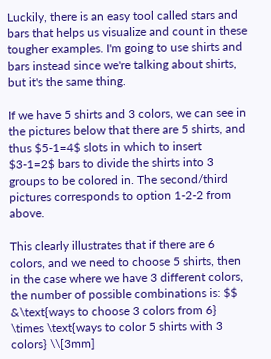Luckily, there is an easy tool called stars and bars that helps us visualize and count in these tougher examples. I'm going to use shirts and bars instead since we're talking about shirts, but it's the same thing.

If we have 5 shirts and 3 colors, we can see in the pictures below that there are 5 shirts, and thus $5-1=4$ slots in which to insert $3-1=2$ bars to divide the shirts into 3 groups to be colored in. The second/third pictures corresponds to option 1-2-2 from above.

This clearly illustrates that if there are 6 colors, and we need to choose 5 shirts, then in the case where we have 3 different colors, the number of possible combinations is: $$
&\text{ways to choose 3 colors from 6} \times \text{ways to color 5 shirts with 3 colors} \\[3mm]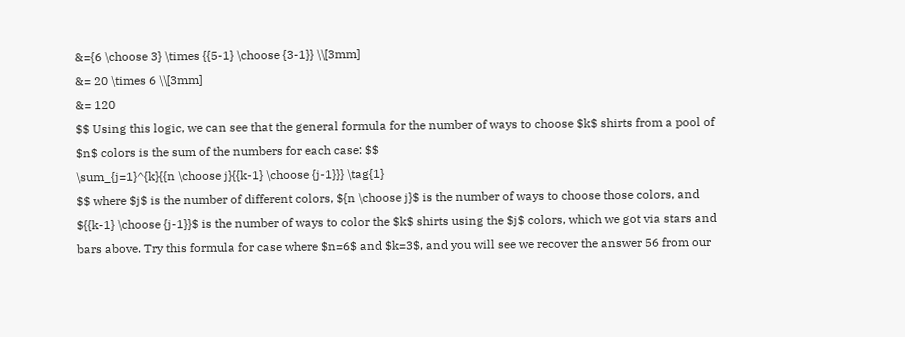&={6 \choose 3} \times {{5-1} \choose {3-1}} \\[3mm]
&= 20 \times 6 \\[3mm]
&= 120
$$ Using this logic, we can see that the general formula for the number of ways to choose $k$ shirts from a pool of $n$ colors is the sum of the numbers for each case: $$
\sum_{j=1}^{k}{{n \choose j}{{k-1} \choose {j-1}}} \tag{1}
$$ where $j$ is the number of different colors, ${n \choose j}$ is the number of ways to choose those colors, and ${{k-1} \choose {j-1}}$ is the number of ways to color the $k$ shirts using the $j$ colors, which we got via stars and bars above. Try this formula for case where $n=6$ and $k=3$, and you will see we recover the answer 56 from our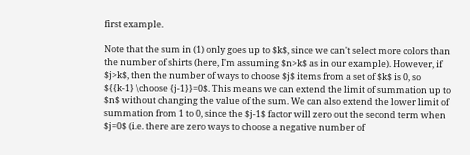first example.

Note that the sum in (1) only goes up to $k$, since we can't select more colors than the number of shirts (here, I'm assuming $n>k$ as in our example). However, if $j>k$, then the number of ways to choose $j$ items from a set of $k$ is 0, so ${{k-1} \choose {j-1}}=0$. This means we can extend the limit of summation up to $n$ without changing the value of the sum. We can also extend the lower limit of summation from 1 to 0, since the $j-1$ factor will zero out the second term when $j=0$ (i.e. there are zero ways to choose a negative number of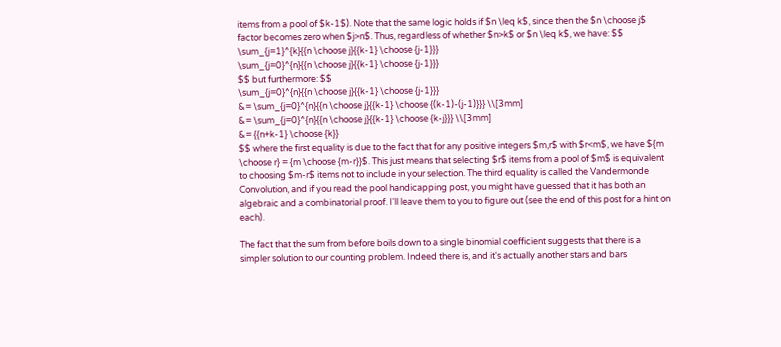items from a pool of $k-1$). Note that the same logic holds if $n \leq k$, since then the $n \choose j$ factor becomes zero when $j>n$. Thus, regardless of whether $n>k$ or $n \leq k$, we have: $$
\sum_{j=1}^{k}{{n \choose j}{{k-1} \choose {j-1}}}
\sum_{j=0}^{n}{{n \choose j}{{k-1} \choose {j-1}}}
$$ but furthermore: $$
\sum_{j=0}^{n}{{n \choose j}{{k-1} \choose {j-1}}}
&= \sum_{j=0}^{n}{{n \choose j}{{k-1} \choose {(k-1)-(j-1)}}} \\[3mm]
&= \sum_{j=0}^{n}{{n \choose j}{{k-1} \choose {k-j}}} \\[3mm]
&= {{n+k-1} \choose {k}}
$$ where the first equality is due to the fact that for any positive integers $m,r$ with $r<m$, we have ${m \choose r} = {m \choose {m-r}}$. This just means that selecting $r$ items from a pool of $m$ is equivalent to choosing $m-r$ items not to include in your selection. The third equality is called the Vandermonde Convolution, and if you read the pool handicapping post, you might have guessed that it has both an algebraic and a combinatorial proof. I'll leave them to you to figure out (see the end of this post for a hint on each).

The fact that the sum from before boils down to a single binomial coefficient suggests that there is a simpler solution to our counting problem. Indeed there is, and it's actually another stars and bars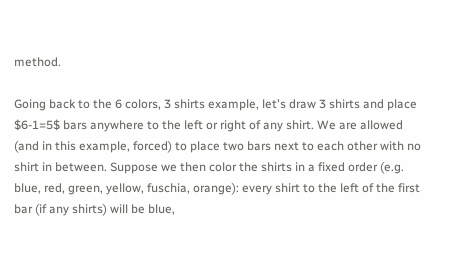method.

Going back to the 6 colors, 3 shirts example, let's draw 3 shirts and place $6-1=5$ bars anywhere to the left or right of any shirt. We are allowed (and in this example, forced) to place two bars next to each other with no shirt in between. Suppose we then color the shirts in a fixed order (e.g. blue, red, green, yellow, fuschia, orange): every shirt to the left of the first bar (if any shirts) will be blue,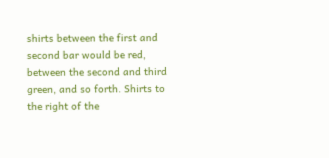shirts between the first and second bar would be red, between the second and third green, and so forth. Shirts to the right of the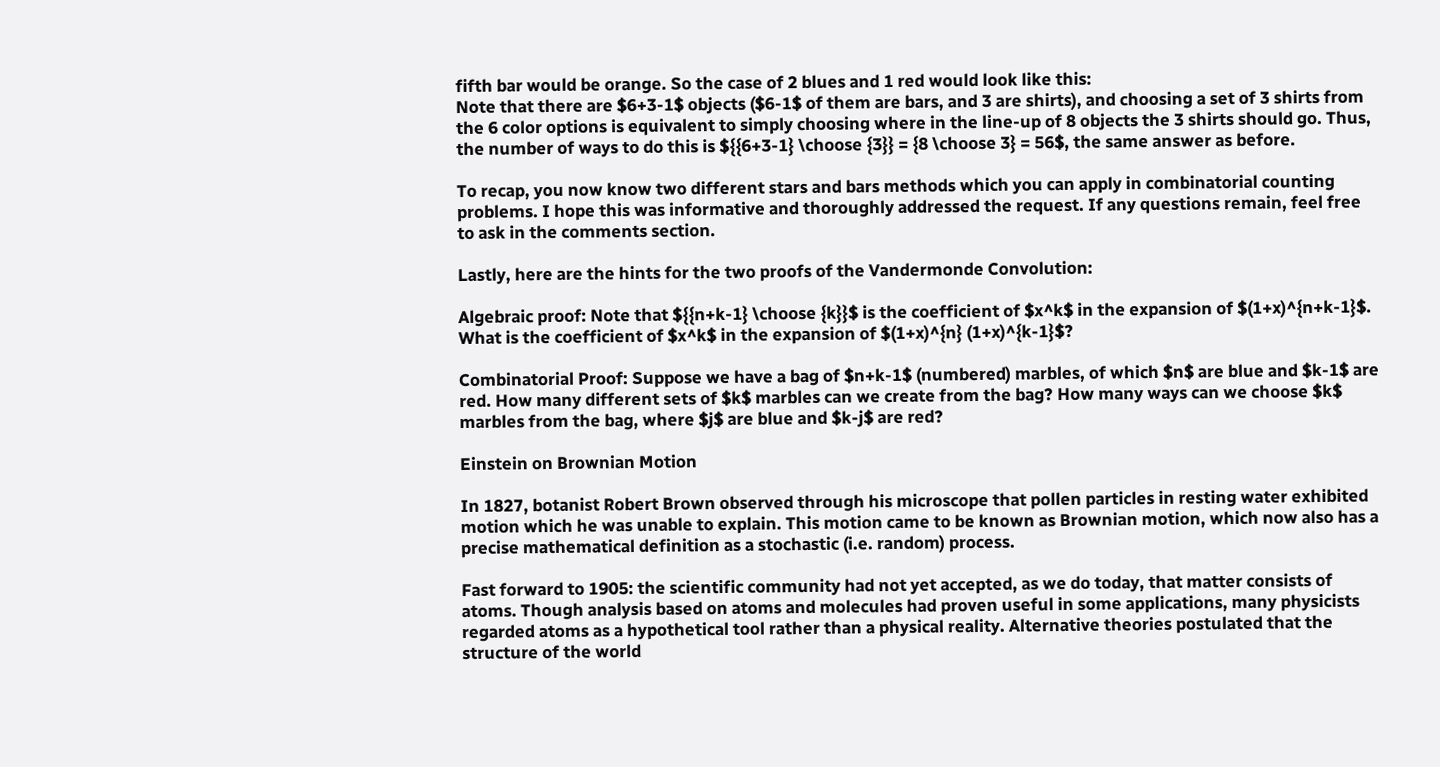fifth bar would be orange. So the case of 2 blues and 1 red would look like this:
Note that there are $6+3-1$ objects ($6-1$ of them are bars, and 3 are shirts), and choosing a set of 3 shirts from the 6 color options is equivalent to simply choosing where in the line-up of 8 objects the 3 shirts should go. Thus, the number of ways to do this is ${{6+3-1} \choose {3}} = {8 \choose 3} = 56$, the same answer as before.

To recap, you now know two different stars and bars methods which you can apply in combinatorial counting problems. I hope this was informative and thoroughly addressed the request. If any questions remain, feel free to ask in the comments section.

Lastly, here are the hints for the two proofs of the Vandermonde Convolution:

Algebraic proof: Note that ${{n+k-1} \choose {k}}$ is the coefficient of $x^k$ in the expansion of $(1+x)^{n+k-1}$. What is the coefficient of $x^k$ in the expansion of $(1+x)^{n} (1+x)^{k-1}$?

Combinatorial Proof: Suppose we have a bag of $n+k-1$ (numbered) marbles, of which $n$ are blue and $k-1$ are red. How many different sets of $k$ marbles can we create from the bag? How many ways can we choose $k$ marbles from the bag, where $j$ are blue and $k-j$ are red?

Einstein on Brownian Motion

In 1827, botanist Robert Brown observed through his microscope that pollen particles in resting water exhibited motion which he was unable to explain. This motion came to be known as Brownian motion, which now also has a precise mathematical definition as a stochastic (i.e. random) process.

Fast forward to 1905: the scientific community had not yet accepted, as we do today, that matter consists of atoms. Though analysis based on atoms and molecules had proven useful in some applications, many physicists regarded atoms as a hypothetical tool rather than a physical reality. Alternative theories postulated that the structure of the world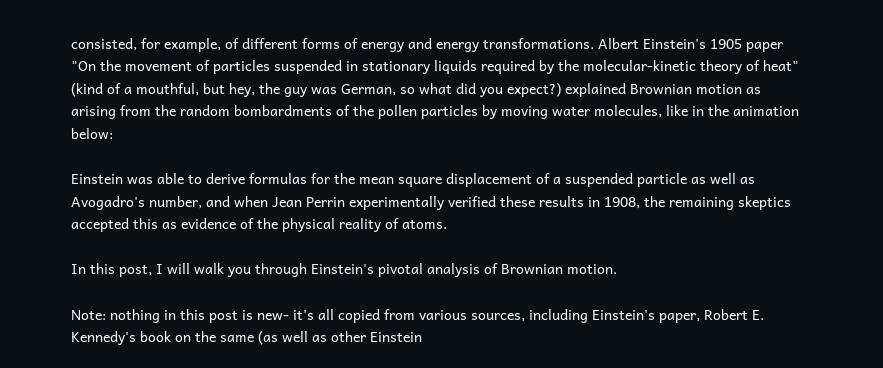consisted, for example, of different forms of energy and energy transformations. Albert Einstein's 1905 paper "On the movement of particles suspended in stationary liquids required by the molecular-kinetic theory of heat" (kind of a mouthful, but hey, the guy was German, so what did you expect?) explained Brownian motion as arising from the random bombardments of the pollen particles by moving water molecules, like in the animation below:

Einstein was able to derive formulas for the mean square displacement of a suspended particle as well as Avogadro's number, and when Jean Perrin experimentally verified these results in 1908, the remaining skeptics accepted this as evidence of the physical reality of atoms.

In this post, I will walk you through Einstein's pivotal analysis of Brownian motion.

Note: nothing in this post is new- it's all copied from various sources, including Einstein's paper, Robert E. Kennedy's book on the same (as well as other Einstein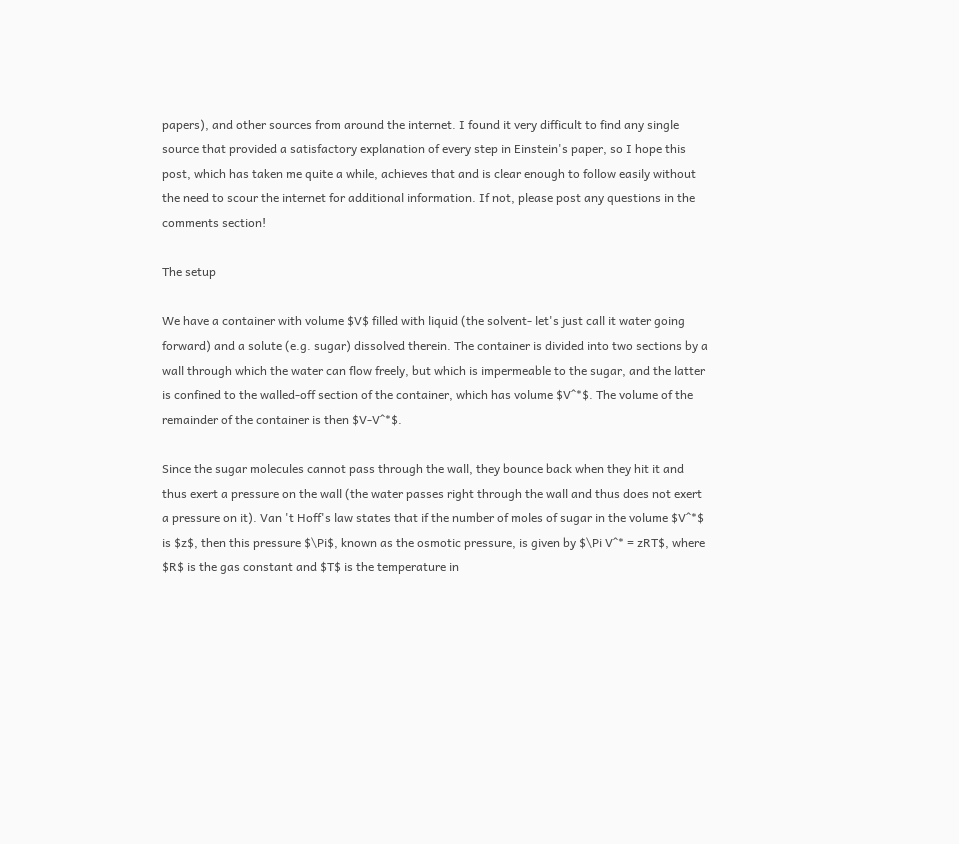papers), and other sources from around the internet. I found it very difficult to find any single source that provided a satisfactory explanation of every step in Einstein's paper, so I hope this post, which has taken me quite a while, achieves that and is clear enough to follow easily without the need to scour the internet for additional information. If not, please post any questions in the comments section!

The setup

We have a container with volume $V$ filled with liquid (the solvent- let's just call it water going forward) and a solute (e.g. sugar) dissolved therein. The container is divided into two sections by a wall through which the water can flow freely, but which is impermeable to the sugar, and the latter is confined to the walled-off section of the container, which has volume $V^*$. The volume of the remainder of the container is then $V-V^*$.

Since the sugar molecules cannot pass through the wall, they bounce back when they hit it and thus exert a pressure on the wall (the water passes right through the wall and thus does not exert a pressure on it). Van 't Hoff's law states that if the number of moles of sugar in the volume $V^*$ is $z$, then this pressure $\Pi$, known as the osmotic pressure, is given by $\Pi V^* = zRT$, where $R$ is the gas constant and $T$ is the temperature in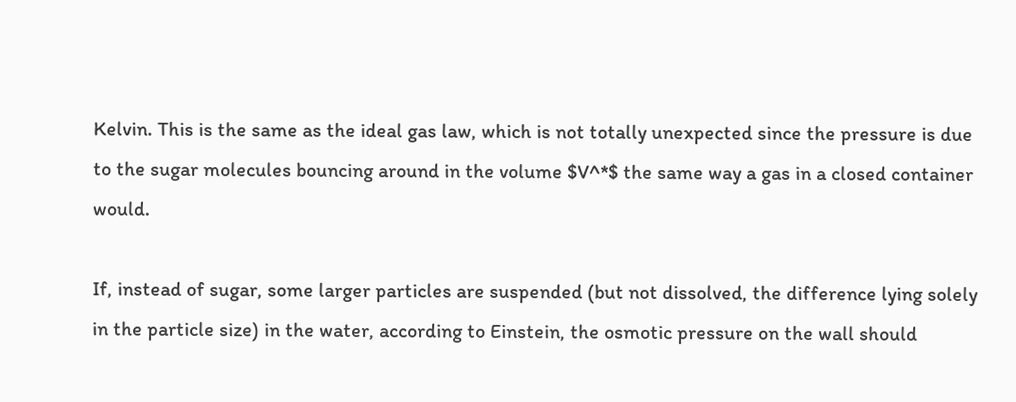Kelvin. This is the same as the ideal gas law, which is not totally unexpected since the pressure is due to the sugar molecules bouncing around in the volume $V^*$ the same way a gas in a closed container would.

If, instead of sugar, some larger particles are suspended (but not dissolved, the difference lying solely in the particle size) in the water, according to Einstein, the osmotic pressure on the wall should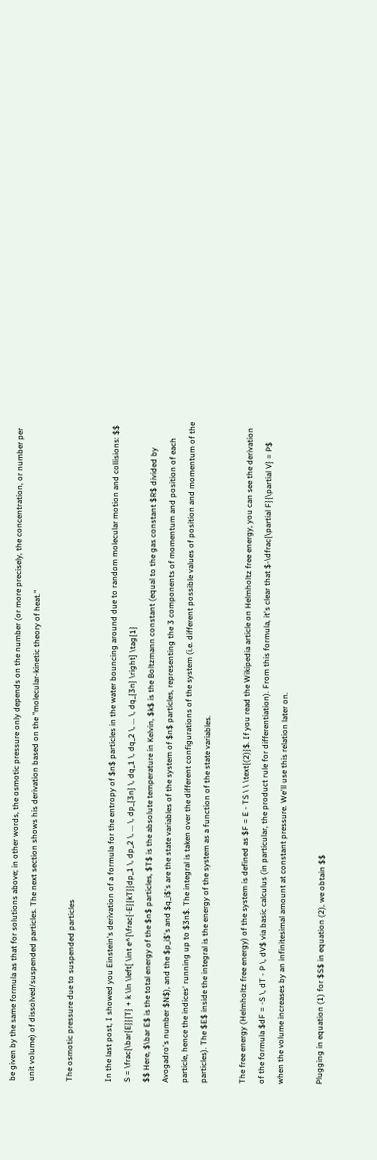be given by the same formula as that for solutions above; in other words, the osmotic pressure only depends on the number (or more precisely, the concentration, or number per unit volume) of dissolved/suspended particles. The next section shows his derivation based on the "molecular-kinetic theory of heat."

The osmotic pressure due to suspended particles

In the last post, I showed you Einstein's derivation of a formula for the entropy of $n$ particles in the water bouncing around due to random molecular motion and collisions: $$
S = \frac{\bar{E}}{T} + k \ln \left[ \int e^{\frac{-E}{kT}}dp_1 \, dp_2 \, ... \, dp_{3n} \, dq_1 \, dq_2 \, ... \, dq_{3n} \right] \tag{1}
$$ Here, $\bar E$ is the total energy of the $n$ particles, $T$ is the absolute temperature in Kelvin, $k$ is the Boltzmann constant (equal to the gas constant $R$ divided by Avogadro's number $N$), and the $p_i$'s and $q_i$'s are the state variables of the system of $n$ particles, representing the 3 components of momentum and position of each particle, hence the indices' running up to $3n$. The integral is taken over the different configurations of the system (i.e. different possible values of position and momentum of the particles). The $E$ inside the integral is the energy of the system as a function of the state variables.

The free energy (Helmholtz free energy) of the system is defined as $F = E - TS \ \ \text{(2)}$. If you read the Wikipedia article on Helmholtz free energy, you can see the derivation of the formula $dF = -S \, dT - P \, dV$ via basic calculus (in particular, the product rule for differentiation). From this formula, it's clear that $-\dfrac{\partial F}{\partial V} = P$ when the volume increases by an infinitesimal amount at constant pressure. We'll use this relation later on.

Plugging in equation (1) for $S$ in equation (2), we obtain $$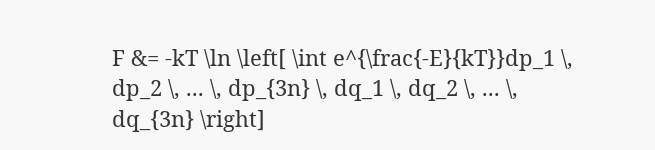F &= -kT \ln \left[ \int e^{\frac{-E}{kT}}dp_1 \, dp_2 \, ... \, dp_{3n} \, dq_1 \, dq_2 \, ... \, dq_{3n} \right]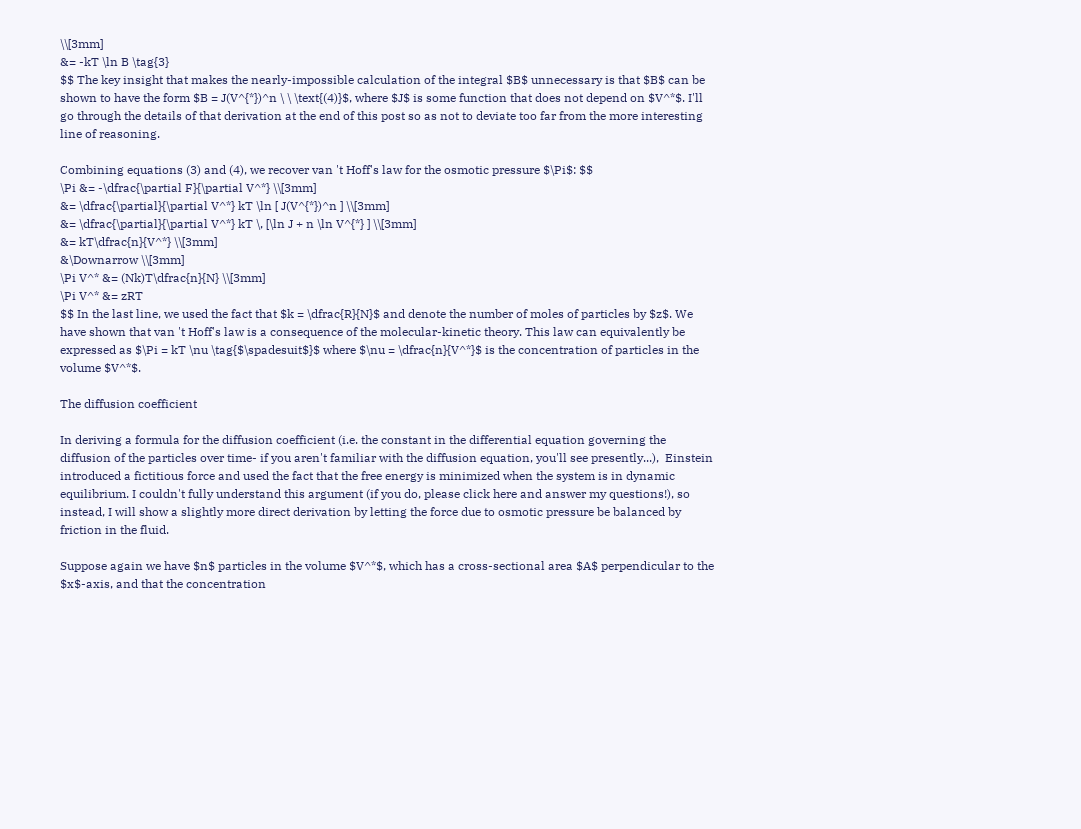\\[3mm]
&= -kT \ln B \tag{3}
$$ The key insight that makes the nearly-impossible calculation of the integral $B$ unnecessary is that $B$ can be shown to have the form $B = J(V^{*})^n \ \ \text{(4)}$, where $J$ is some function that does not depend on $V^*$. I'll go through the details of that derivation at the end of this post so as not to deviate too far from the more interesting line of reasoning.

Combining equations (3) and (4), we recover van 't Hoff's law for the osmotic pressure $\Pi$: $$
\Pi &= -\dfrac{\partial F}{\partial V^*} \\[3mm]
&= \dfrac{\partial}{\partial V^*} kT \ln [ J(V^{*})^n ] \\[3mm]
&= \dfrac{\partial}{\partial V^*} kT \, [\ln J + n \ln V^{*} ] \\[3mm]
&= kT\dfrac{n}{V^*} \\[3mm]
&\Downarrow \\[3mm]
\Pi V^* &= (Nk)T\dfrac{n}{N} \\[3mm]
\Pi V^* &= zRT
$$ In the last line, we used the fact that $k = \dfrac{R}{N}$ and denote the number of moles of particles by $z$. We have shown that van 't Hoff's law is a consequence of the molecular-kinetic theory. This law can equivalently be expressed as $\Pi = kT \nu \tag{$\spadesuit$}$ where $\nu = \dfrac{n}{V^*}$ is the concentration of particles in the volume $V^*$.

The diffusion coefficient

In deriving a formula for the diffusion coefficient (i.e. the constant in the differential equation governing the diffusion of the particles over time- if you aren't familiar with the diffusion equation, you'll see presently...),  Einstein introduced a fictitious force and used the fact that the free energy is minimized when the system is in dynamic equilibrium. I couldn't fully understand this argument (if you do, please click here and answer my questions!), so instead, I will show a slightly more direct derivation by letting the force due to osmotic pressure be balanced by friction in the fluid.

Suppose again we have $n$ particles in the volume $V^*$, which has a cross-sectional area $A$ perpendicular to the $x$-axis, and that the concentration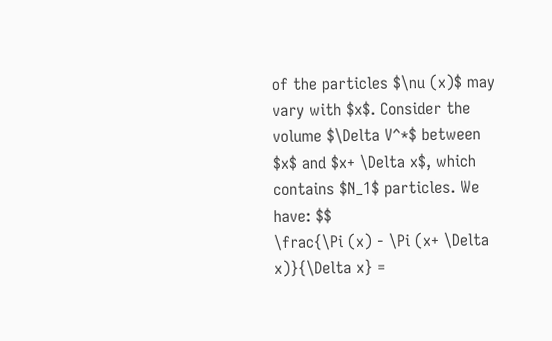of the particles $\nu (x)$ may vary with $x$. Consider the volume $\Delta V^*$ between $x$ and $x+ \Delta x$, which contains $N_1$ particles. We have: $$
\frac{\Pi (x) - \Pi (x+ \Delta x)}{\Delta x} =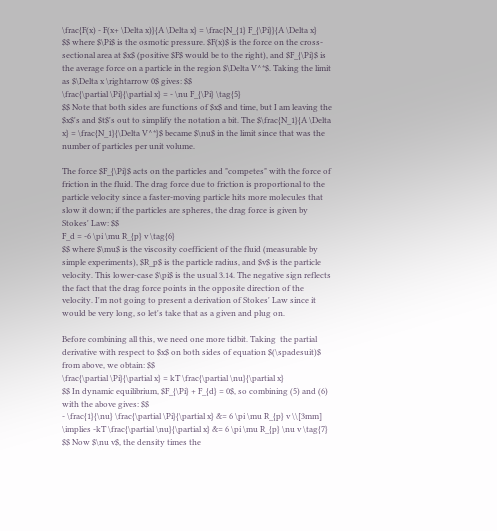\frac{F(x) - F(x+ \Delta x)}{A \Delta x} = \frac{N_{1} F_{\Pi}}{A \Delta x}
$$ where $\Pi$ is the osmotic pressure. $F(x)$ is the force on the cross-sectional area at $x$ (positive $F$ would be to the right), and $F_{\Pi}$ is the average force on a particle in the region $\Delta V^*$. Taking the limit as $\Delta x \rightarrow 0$ gives: $$
\frac{\partial \Pi}{\partial x} = - \nu F_{\Pi} \tag{5}
$$ Note that both sides are functions of $x$ and time, but I am leaving the $x$'s and $t$'s out to simplify the notation a bit. The $\frac{N_1}{A \Delta x} = \frac{N_1}{\Delta V^*}$ became $\nu$ in the limit since that was the number of particles per unit volume.

The force $F_{\Pi}$ acts on the particles and "competes" with the force of friction in the fluid. The drag force due to friction is proportional to the particle velocity since a faster-moving particle hits more molecules that slow it down; if the particles are spheres, the drag force is given by Stokes' Law: $$
F_d = -6 \pi \mu R_{p} v \tag{6}
$$ where $\mu$ is the viscosity coefficient of the fluid (measurable by simple experiments), $R_p$ is the particle radius, and $v$ is the particle velocity. This lower-case $\pi$ is the usual 3.14. The negative sign reflects the fact that the drag force points in the opposite direction of the velocity. I'm not going to present a derivation of Stokes' Law since it would be very long, so let's take that as a given and plug on.

Before combining all this, we need one more tidbit. Taking  the partial derivative with respect to $x$ on both sides of equation $(\spadesuit)$ from above, we obtain: $$
\frac{\partial \Pi}{\partial x} = kT \frac{\partial \nu}{\partial x}
$$ In dynamic equilibrium, $F_{\Pi} + F_{d} = 0$, so combining (5) and (6) with the above gives: $$
- \frac{1}{\nu} \frac{\partial \Pi}{\partial x} &= 6 \pi \mu R_{p} v \\[3mm]
\implies -kT \frac{\partial \nu}{\partial x} &= 6 \pi \mu R_{p} \nu v \tag{7}
$$ Now $\nu v$, the density times the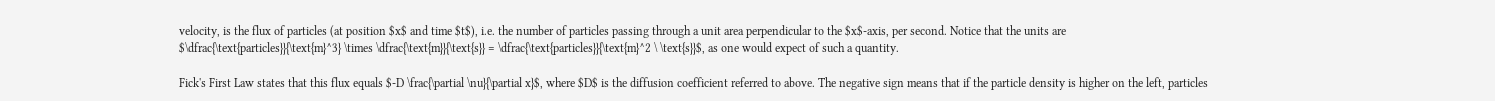velocity, is the flux of particles (at position $x$ and time $t$), i.e. the number of particles passing through a unit area perpendicular to the $x$-axis, per second. Notice that the units are $\dfrac{\text{particles}}{\text{m}^3} \times \dfrac{\text{m}}{\text{s}} = \dfrac{\text{particles}}{\text{m}^2 \ \text{s}}$, as one would expect of such a quantity.

Fick's First Law states that this flux equals $-D \frac{\partial \nu}{\partial x}$, where $D$ is the diffusion coefficient referred to above. The negative sign means that if the particle density is higher on the left, particles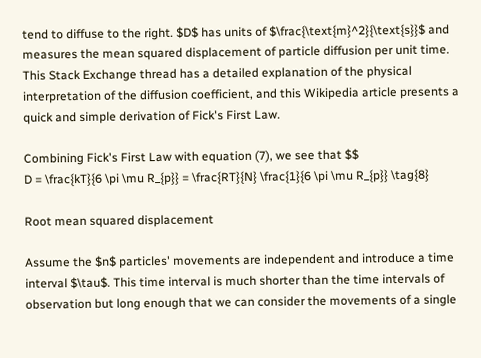tend to diffuse to the right. $D$ has units of $\frac{\text{m}^2}{\text{s}}$ and measures the mean squared displacement of particle diffusion per unit time. This Stack Exchange thread has a detailed explanation of the physical interpretation of the diffusion coefficient, and this Wikipedia article presents a quick and simple derivation of Fick's First Law.

Combining Fick's First Law with equation (7), we see that $$
D = \frac{kT}{6 \pi \mu R_{p}} = \frac{RT}{N} \frac{1}{6 \pi \mu R_{p}} \tag{8}

Root mean squared displacement

Assume the $n$ particles' movements are independent and introduce a time interval $\tau$. This time interval is much shorter than the time intervals of observation but long enough that we can consider the movements of a single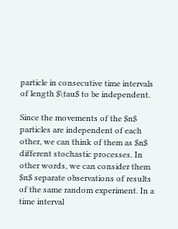particle in consecutive time intervals of length $\tau$ to be independent.

Since the movements of the $n$ particles are independent of each other, we can think of them as $n$ different stochastic processes. In other words, we can consider them $n$ separate observations of results of the same random experiment. In a time interval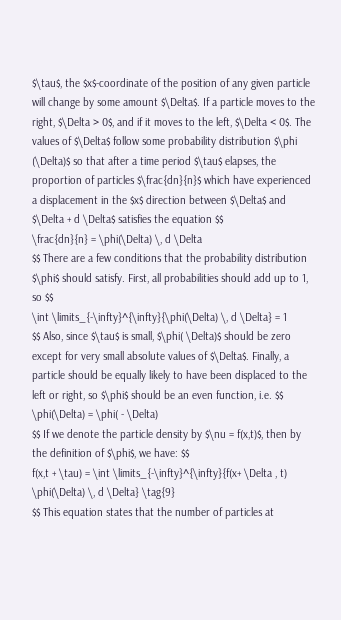$\tau$, the $x$-coordinate of the position of any given particle will change by some amount $\Delta$. If a particle moves to the right, $\Delta > 0$, and if it moves to the left, $\Delta < 0$. The values of $\Delta$ follow some probability distribution $\phi (\Delta)$ so that after a time period $\tau$ elapses, the proportion of particles $\frac{dn}{n}$ which have experienced a displacement in the $x$ direction between $\Delta$ and $\Delta + d \Delta$ satisfies the equation $$
\frac{dn}{n} = \phi(\Delta) \, d \Delta
$$ There are a few conditions that the probability distribution $\phi$ should satisfy. First, all probabilities should add up to 1, so $$
\int \limits_{-\infty}^{\infty}{\phi(\Delta) \, d \Delta} = 1
$$ Also, since $\tau$ is small, $\phi( \Delta)$ should be zero except for very small absolute values of $\Delta$. Finally, a particle should be equally likely to have been displaced to the left or right, so $\phi$ should be an even function, i.e. $$
\phi(\Delta) = \phi( - \Delta)
$$ If we denote the particle density by $\nu = f(x,t)$, then by the definition of $\phi$, we have: $$
f(x,t + \tau) = \int \limits_{-\infty}^{\infty}{f(x+ \Delta , t) \phi(\Delta) \, d \Delta} \tag{9}
$$ This equation states that the number of particles at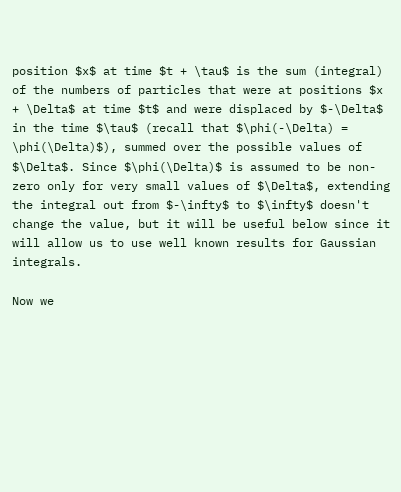position $x$ at time $t + \tau$ is the sum (integral) of the numbers of particles that were at positions $x + \Delta$ at time $t$ and were displaced by $-\Delta$ in the time $\tau$ (recall that $\phi(-\Delta) = \phi(\Delta)$), summed over the possible values of $\Delta$. Since $\phi(\Delta)$ is assumed to be non-zero only for very small values of $\Delta$, extending the integral out from $-\infty$ to $\infty$ doesn't change the value, but it will be useful below since it will allow us to use well known results for Gaussian integrals.

Now we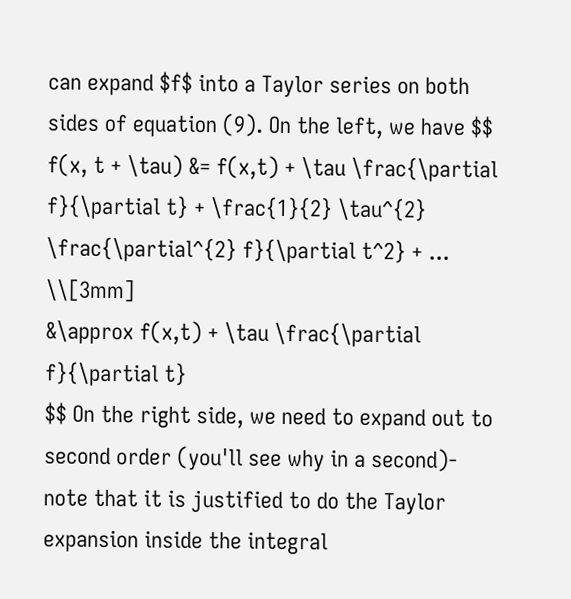can expand $f$ into a Taylor series on both sides of equation (9). On the left, we have $$
f(x, t + \tau) &= f(x,t) + \tau \frac{\partial f}{\partial t} + \frac{1}{2} \tau^{2} \frac{\partial^{2} f}{\partial t^2} + ... \\[3mm]
&\approx f(x,t) + \tau \frac{\partial f}{\partial t}
$$ On the right side, we need to expand out to second order (you'll see why in a second)- note that it is justified to do the Taylor expansion inside the integral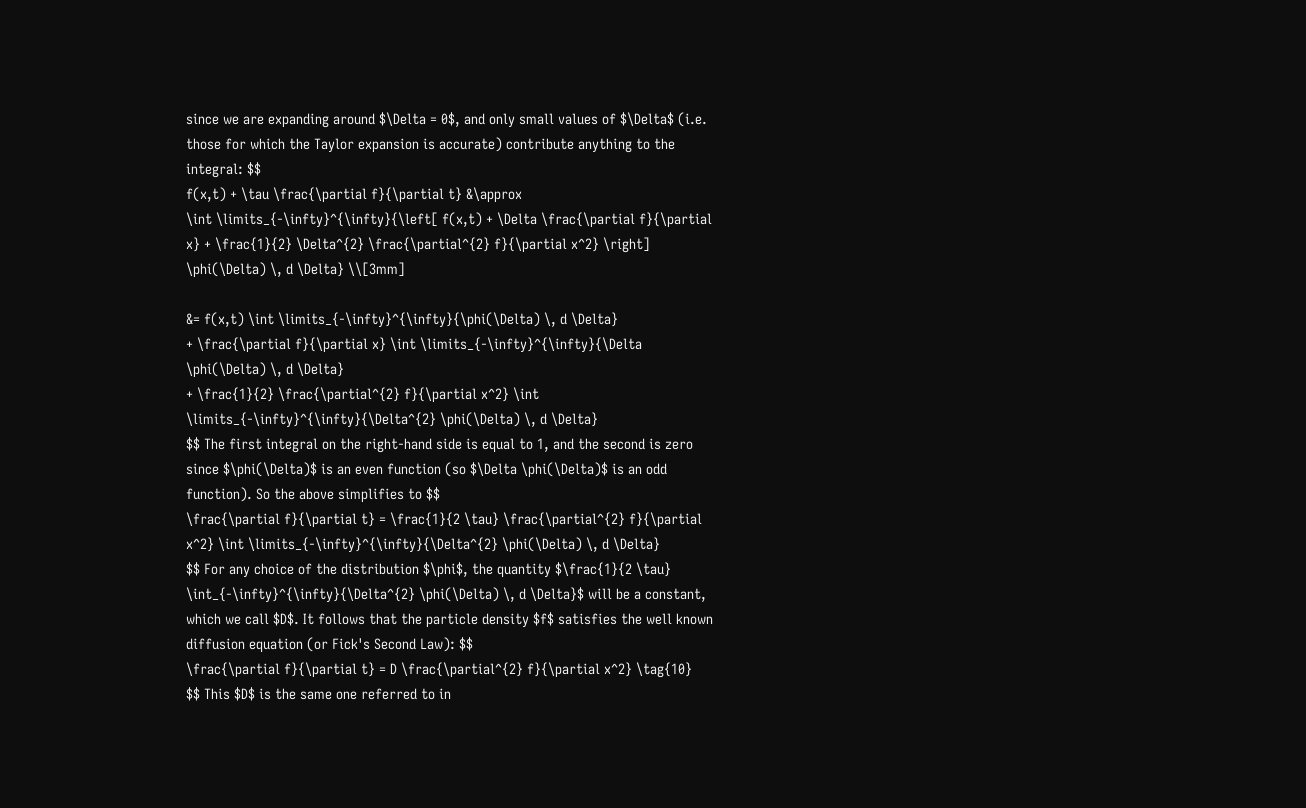since we are expanding around $\Delta = 0$, and only small values of $\Delta$ (i.e. those for which the Taylor expansion is accurate) contribute anything to the integral: $$
f(x,t) + \tau \frac{\partial f}{\partial t} &\approx
\int \limits_{-\infty}^{\infty}{\left[ f(x,t) + \Delta \frac{\partial f}{\partial x} + \frac{1}{2} \Delta^{2} \frac{\partial^{2} f}{\partial x^2} \right] \phi(\Delta) \, d \Delta} \\[3mm]

&= f(x,t) \int \limits_{-\infty}^{\infty}{\phi(\Delta) \, d \Delta}
+ \frac{\partial f}{\partial x} \int \limits_{-\infty}^{\infty}{\Delta \phi(\Delta) \, d \Delta}
+ \frac{1}{2} \frac{\partial^{2} f}{\partial x^2} \int \limits_{-\infty}^{\infty}{\Delta^{2} \phi(\Delta) \, d \Delta}
$$ The first integral on the right-hand side is equal to 1, and the second is zero since $\phi(\Delta)$ is an even function (so $\Delta \phi(\Delta)$ is an odd function). So the above simplifies to $$
\frac{\partial f}{\partial t} = \frac{1}{2 \tau} \frac{\partial^{2} f}{\partial x^2} \int \limits_{-\infty}^{\infty}{\Delta^{2} \phi(\Delta) \, d \Delta}
$$ For any choice of the distribution $\phi$, the quantity $\frac{1}{2 \tau} \int_{-\infty}^{\infty}{\Delta^{2} \phi(\Delta) \, d \Delta}$ will be a constant, which we call $D$. It follows that the particle density $f$ satisfies the well known diffusion equation (or Fick's Second Law): $$
\frac{\partial f}{\partial t} = D \frac{\partial^{2} f}{\partial x^2} \tag{10}
$$ This $D$ is the same one referred to in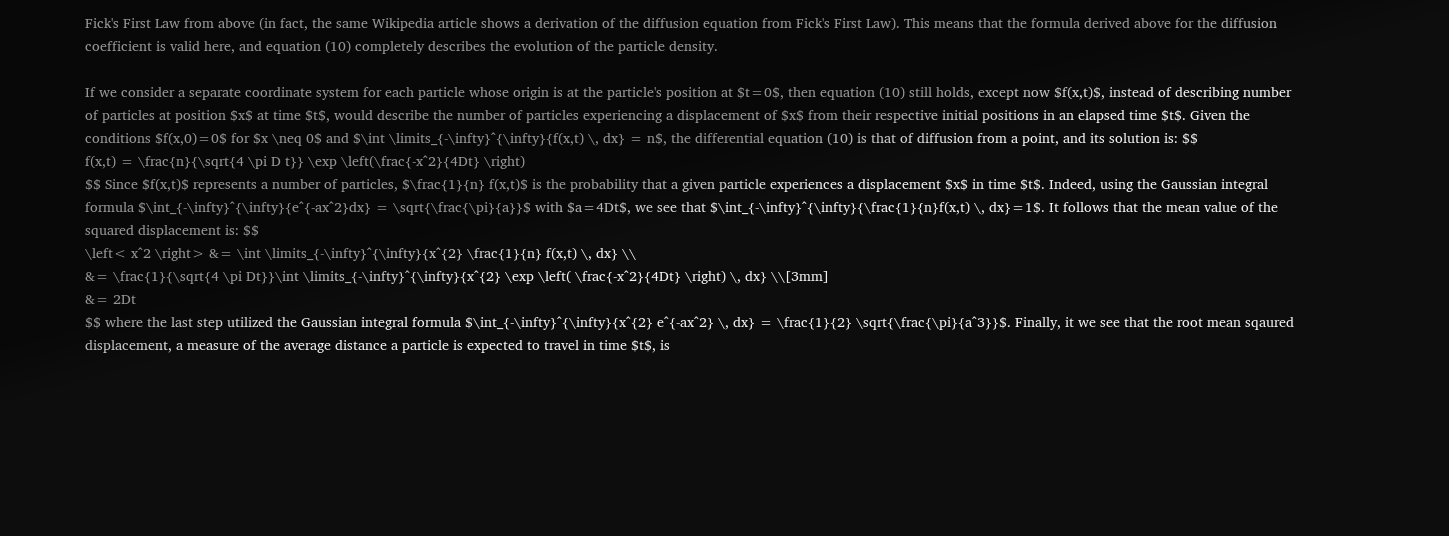Fick's First Law from above (in fact, the same Wikipedia article shows a derivation of the diffusion equation from Fick's First Law). This means that the formula derived above for the diffusion coefficient is valid here, and equation (10) completely describes the evolution of the particle density.

If we consider a separate coordinate system for each particle whose origin is at the particle's position at $t=0$, then equation (10) still holds, except now $f(x,t)$, instead of describing number of particles at position $x$ at time $t$, would describe the number of particles experiencing a displacement of $x$ from their respective initial positions in an elapsed time $t$. Given the conditions $f(x,0)=0$ for $x \neq 0$ and $\int \limits_{-\infty}^{\infty}{f(x,t) \, dx} = n$, the differential equation (10) is that of diffusion from a point, and its solution is: $$
f(x,t) = \frac{n}{\sqrt{4 \pi D t}} \exp \left(\frac{-x^2}{4Dt} \right)
$$ Since $f(x,t)$ represents a number of particles, $\frac{1}{n} f(x,t)$ is the probability that a given particle experiences a displacement $x$ in time $t$. Indeed, using the Gaussian integral formula $\int_{-\infty}^{\infty}{e^{-ax^2}dx} = \sqrt{\frac{\pi}{a}}$ with $a=4Dt$, we see that $\int_{-\infty}^{\infty}{\frac{1}{n}f(x,t) \, dx}=1$. It follows that the mean value of the squared displacement is: $$
\left< x^2 \right> &= \int \limits_{-\infty}^{\infty}{x^{2} \frac{1}{n} f(x,t) \, dx} \\
&= \frac{1}{\sqrt{4 \pi Dt}}\int \limits_{-\infty}^{\infty}{x^{2} \exp \left( \frac{-x^2}{4Dt} \right) \, dx} \\[3mm]
&= 2Dt
$$ where the last step utilized the Gaussian integral formula $\int_{-\infty}^{\infty}{x^{2} e^{-ax^2} \, dx} = \frac{1}{2} \sqrt{\frac{\pi}{a^3}}$. Finally, it we see that the root mean sqaured displacement, a measure of the average distance a particle is expected to travel in time $t$, is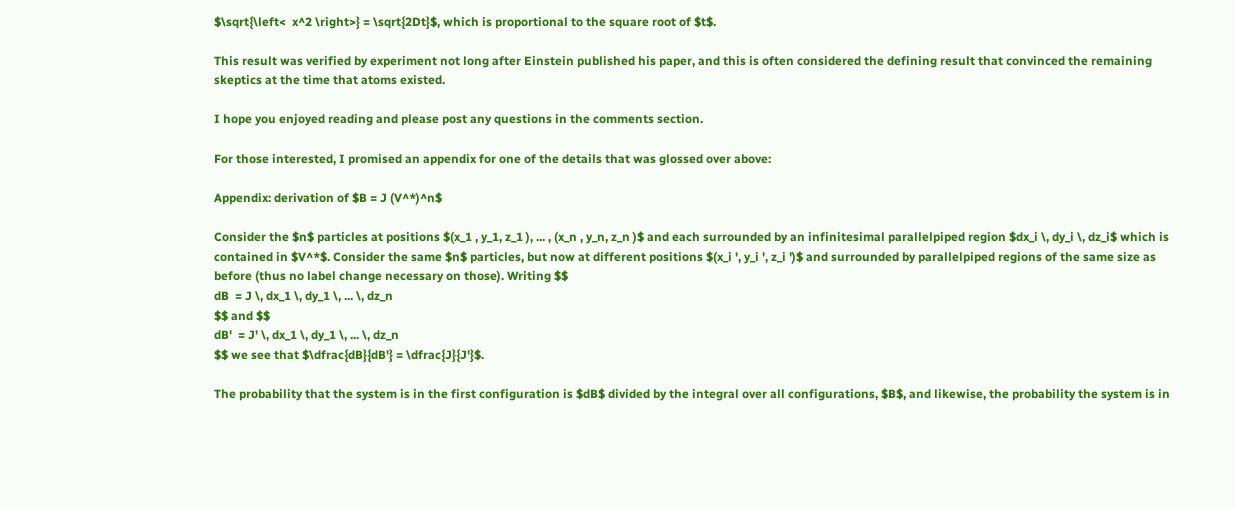$\sqrt{\left<  x^2 \right>} = \sqrt{2Dt}$, which is proportional to the square root of $t$.

This result was verified by experiment not long after Einstein published his paper, and this is often considered the defining result that convinced the remaining skeptics at the time that atoms existed.

I hope you enjoyed reading and please post any questions in the comments section.

For those interested, I promised an appendix for one of the details that was glossed over above:

Appendix: derivation of $B = J (V^*)^n$

Consider the $n$ particles at positions $(x_1 , y_1, z_1 ), ... , (x_n , y_n, z_n )$ and each surrounded by an infinitesimal parallelpiped region $dx_i \, dy_i \, dz_i$ which is contained in $V^*$. Consider the same $n$ particles, but now at different positions $(x_i ', y_i ', z_i ')$ and surrounded by parallelpiped regions of the same size as before (thus no label change necessary on those). Writing $$
dB  = J \, dx_1 \, dy_1 \, ... \, dz_n
$$ and $$
dB'  = J' \, dx_1 \, dy_1 \, ... \, dz_n
$$ we see that $\dfrac{dB}{dB'} = \dfrac{J}{J'}$.

The probability that the system is in the first configuration is $dB$ divided by the integral over all configurations, $B$, and likewise, the probability the system is in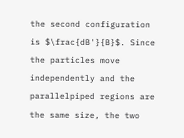the second configuration is $\frac{dB'}{B}$. Since the particles move independently and the parallelpiped regions are the same size, the two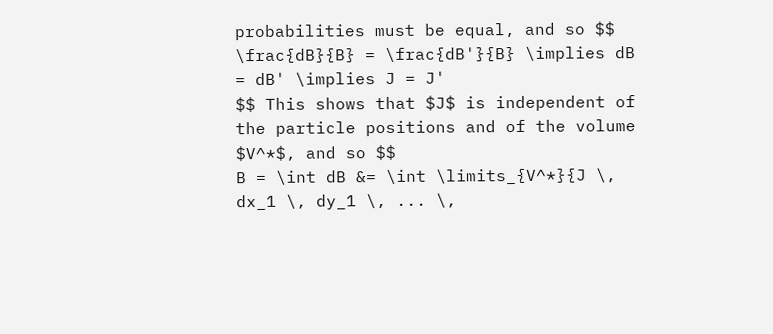probabilities must be equal, and so $$
\frac{dB}{B} = \frac{dB'}{B} \implies dB = dB' \implies J = J'
$$ This shows that $J$ is independent of the particle positions and of the volume $V^*$, and so $$
B = \int dB &= \int \limits_{V^*}{J \, dx_1 \, dy_1 \, ... \,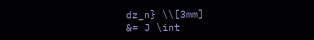dz_n} \\[3mm]
&= J \int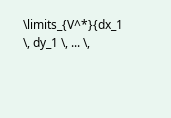\limits_{V^*}{dx_1 \, dy_1 \, ... \,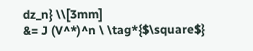dz_n} \\[3mm]
&= J (V^*)^n \ \tag*{$\square$}